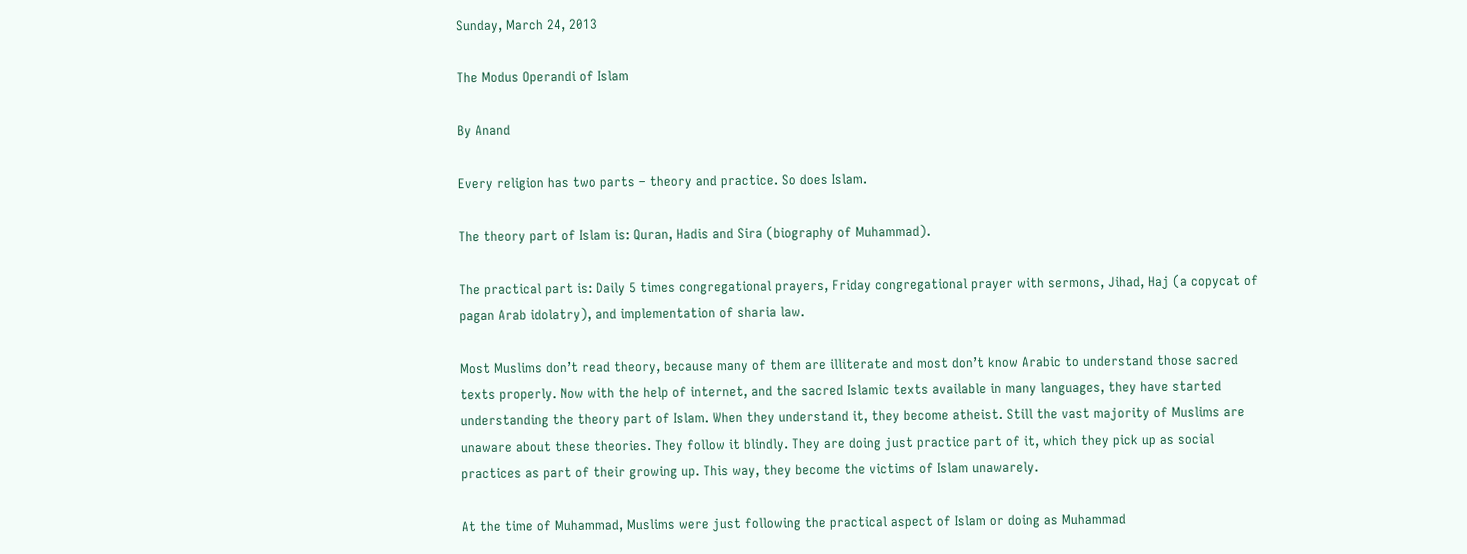Sunday, March 24, 2013

The Modus Operandi of Islam

By Anand

Every religion has two parts – theory and practice. So does Islam.

The theory part of Islam is: Quran, Hadis and Sira (biography of Muhammad).

The practical part is: Daily 5 times congregational prayers, Friday congregational prayer with sermons, Jihad, Haj (a copycat of pagan Arab idolatry), and implementation of sharia law.

Most Muslims don’t read theory, because many of them are illiterate and most don’t know Arabic to understand those sacred texts properly. Now with the help of internet, and the sacred Islamic texts available in many languages, they have started understanding the theory part of Islam. When they understand it, they become atheist. Still the vast majority of Muslims are unaware about these theories. They follow it blindly. They are doing just practice part of it, which they pick up as social practices as part of their growing up. This way, they become the victims of Islam unawarely.

At the time of Muhammad, Muslims were just following the practical aspect of Islam or doing as Muhammad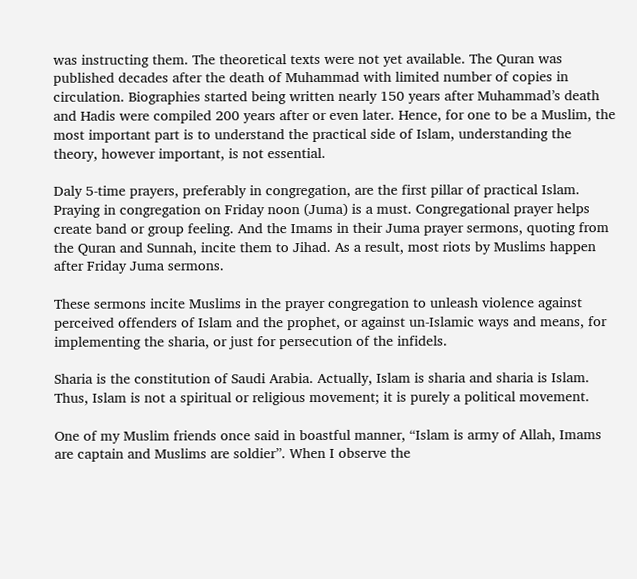was instructing them. The theoretical texts were not yet available. The Quran was published decades after the death of Muhammad with limited number of copies in circulation. Biographies started being written nearly 150 years after Muhammad’s death and Hadis were compiled 200 years after or even later. Hence, for one to be a Muslim, the most important part is to understand the practical side of Islam, understanding the theory, however important, is not essential.

Daly 5-time prayers, preferably in congregation, are the first pillar of practical Islam. Praying in congregation on Friday noon (Juma) is a must. Congregational prayer helps create band or group feeling. And the Imams in their Juma prayer sermons, quoting from the Quran and Sunnah, incite them to Jihad. As a result, most riots by Muslims happen after Friday Juma sermons.

These sermons incite Muslims in the prayer congregation to unleash violence against perceived offenders of Islam and the prophet, or against un-Islamic ways and means, for implementing the sharia, or just for persecution of the infidels.

Sharia is the constitution of Saudi Arabia. Actually, Islam is sharia and sharia is Islam. Thus, Islam is not a spiritual or religious movement; it is purely a political movement.

One of my Muslim friends once said in boastful manner, “Islam is army of Allah, Imams are captain and Muslims are soldier”. When I observe the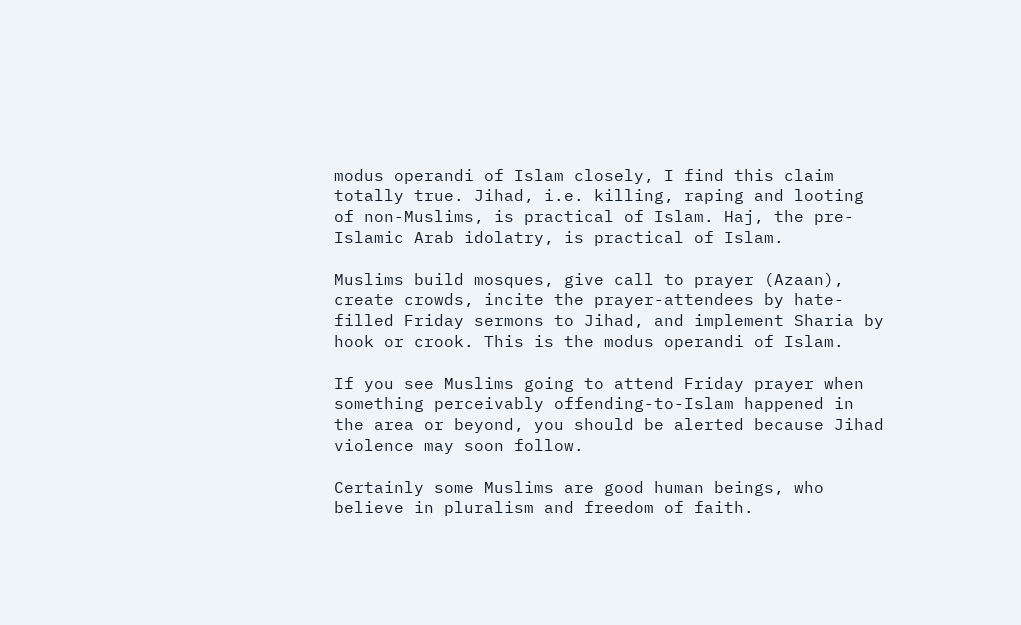modus operandi of Islam closely, I find this claim totally true. Jihad, i.e. killing, raping and looting of non-Muslims, is practical of Islam. Haj, the pre-Islamic Arab idolatry, is practical of Islam.

Muslims build mosques, give call to prayer (Azaan), create crowds, incite the prayer-attendees by hate-filled Friday sermons to Jihad, and implement Sharia by hook or crook. This is the modus operandi of Islam.

If you see Muslims going to attend Friday prayer when something perceivably offending-to-Islam happened in the area or beyond, you should be alerted because Jihad violence may soon follow.

Certainly some Muslims are good human beings, who believe in pluralism and freedom of faith.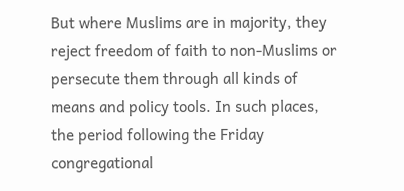But where Muslims are in majority, they reject freedom of faith to non-Muslims or persecute them through all kinds of means and policy tools. In such places, the period following the Friday congregational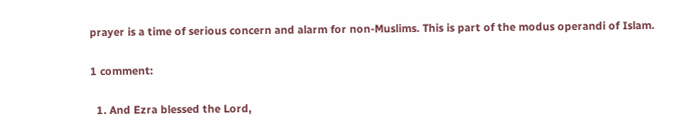prayer is a time of serious concern and alarm for non-Muslims. This is part of the modus operandi of Islam.

1 comment:

  1. And Ezra blessed the Lord,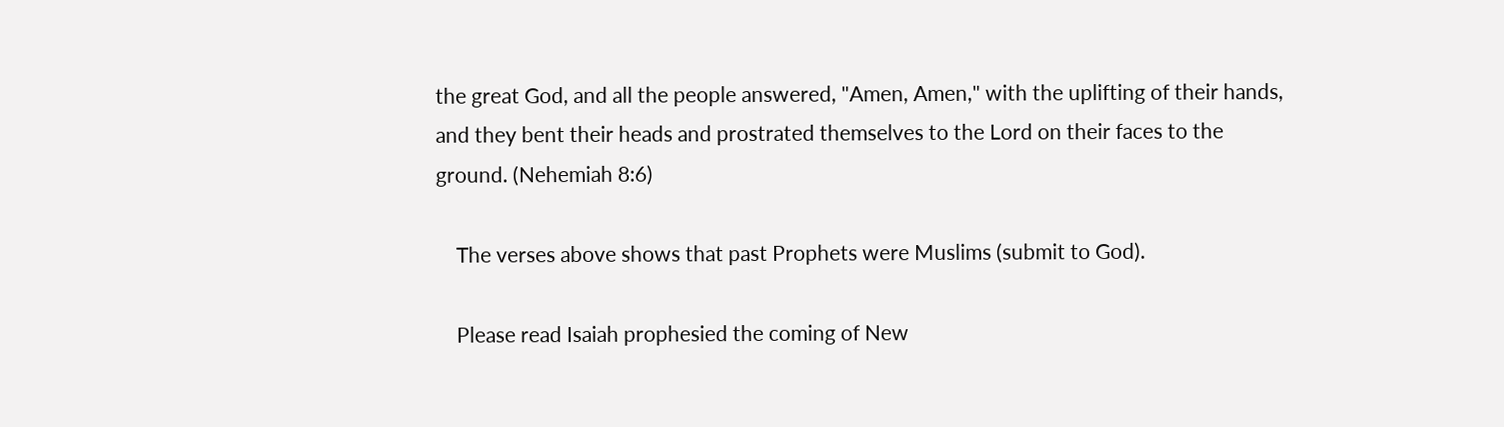the great God, and all the people answered, "Amen, Amen," with the uplifting of their hands, and they bent their heads and prostrated themselves to the Lord on their faces to the ground. (Nehemiah 8:6)

    The verses above shows that past Prophets were Muslims (submit to God).

    Please read Isaiah prophesied the coming of New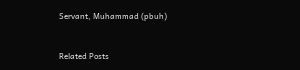Servant, Muhammad (pbuh)


Related Posts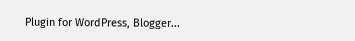Plugin for WordPress, Blogger...